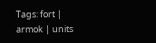Tags: fort | armok | units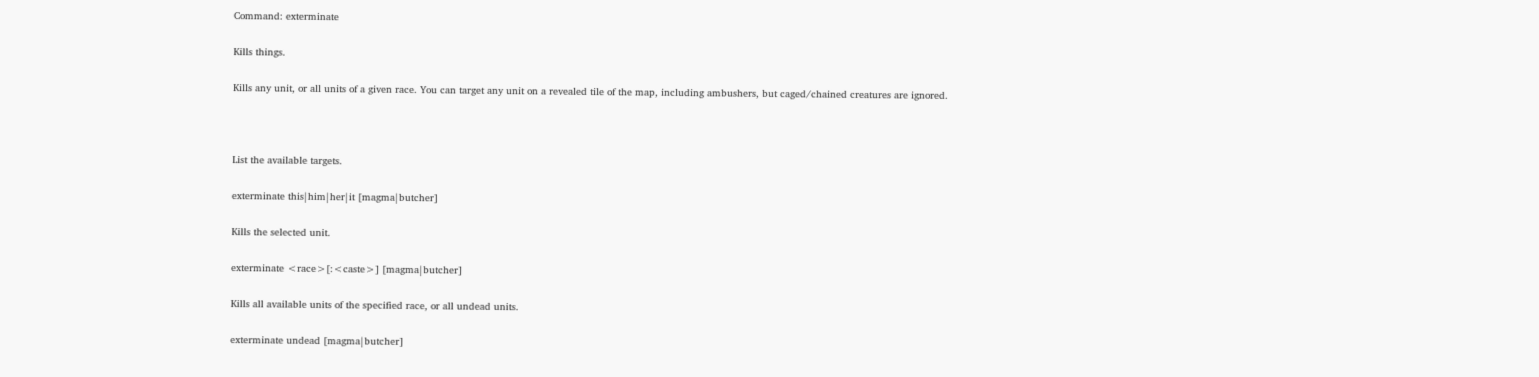Command: exterminate

Kills things.

Kills any unit, or all units of a given race. You can target any unit on a revealed tile of the map, including ambushers, but caged/chained creatures are ignored.



List the available targets.

exterminate this|him|her|it [magma|butcher]

Kills the selected unit.

exterminate <race>[:<caste>] [magma|butcher]

Kills all available units of the specified race, or all undead units.

exterminate undead [magma|butcher]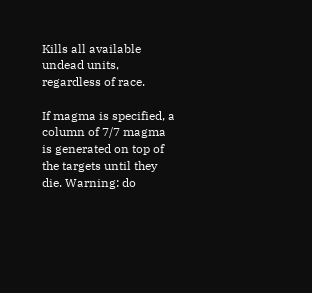Kills all available undead units, regardless of race.

If magma is specified, a column of 7/7 magma is generated on top of the targets until they die. Warning: do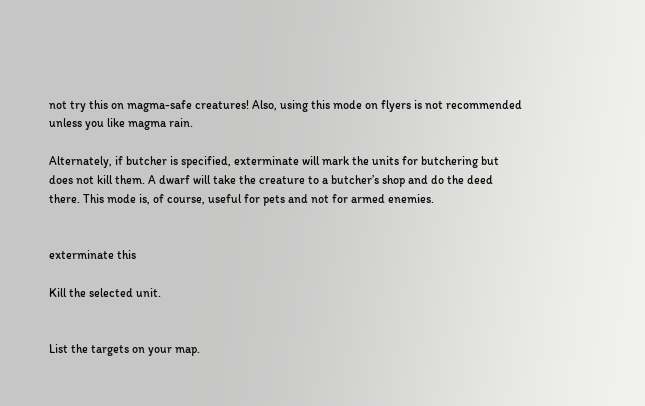not try this on magma-safe creatures! Also, using this mode on flyers is not recommended unless you like magma rain.

Alternately, if butcher is specified, exterminate will mark the units for butchering but does not kill them. A dwarf will take the creature to a butcher’s shop and do the deed there. This mode is, of course, useful for pets and not for armed enemies.


exterminate this

Kill the selected unit.


List the targets on your map.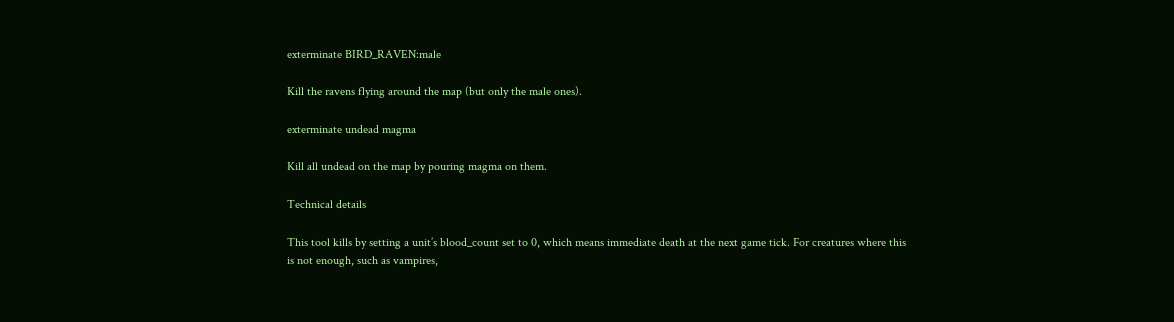exterminate BIRD_RAVEN:male

Kill the ravens flying around the map (but only the male ones).

exterminate undead magma

Kill all undead on the map by pouring magma on them.

Technical details

This tool kills by setting a unit’s blood_count set to 0, which means immediate death at the next game tick. For creatures where this is not enough, such as vampires,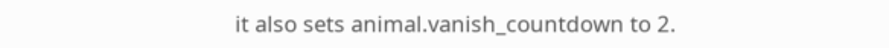it also sets animal.vanish_countdown to 2.